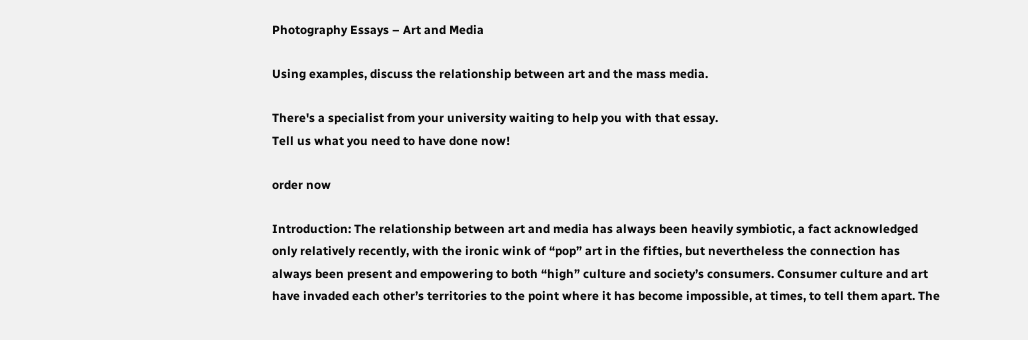Photography Essays – Art and Media

Using examples, discuss the relationship between art and the mass media.

There's a specialist from your university waiting to help you with that essay.
Tell us what you need to have done now!

order now

Introduction: The relationship between art and media has always been heavily symbiotic, a fact acknowledged only relatively recently, with the ironic wink of “pop” art in the fifties, but nevertheless the connection has always been present and empowering to both “high” culture and society’s consumers. Consumer culture and art have invaded each other’s territories to the point where it has become impossible, at times, to tell them apart. The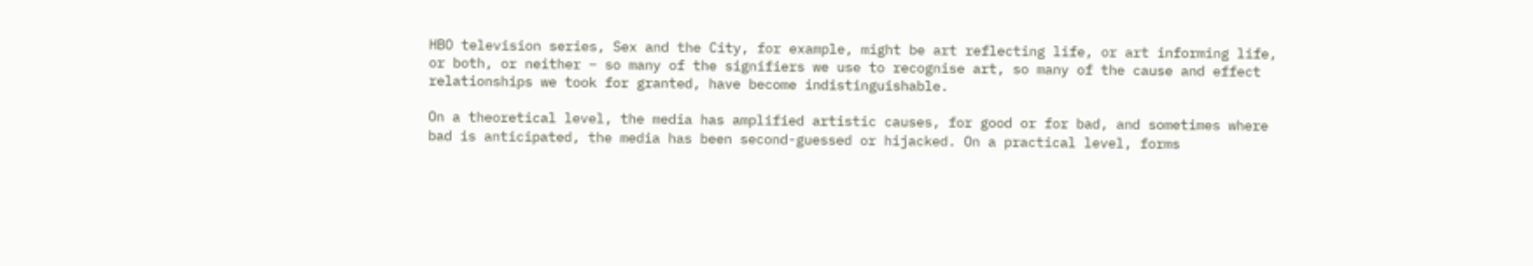HBO television series, Sex and the City, for example, might be art reflecting life, or art informing life, or both, or neither – so many of the signifiers we use to recognise art, so many of the cause and effect relationships we took for granted, have become indistinguishable.

On a theoretical level, the media has amplified artistic causes, for good or for bad, and sometimes where bad is anticipated, the media has been second-guessed or hijacked. On a practical level, forms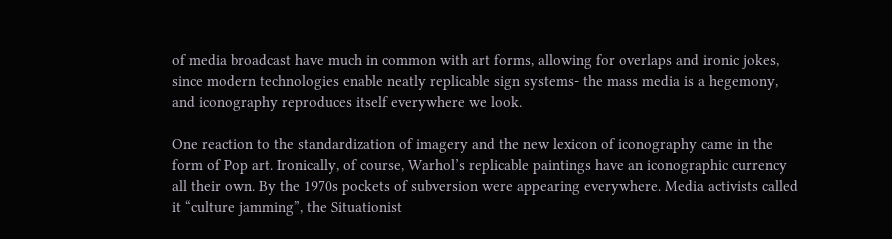of media broadcast have much in common with art forms, allowing for overlaps and ironic jokes, since modern technologies enable neatly replicable sign systems- the mass media is a hegemony, and iconography reproduces itself everywhere we look.

One reaction to the standardization of imagery and the new lexicon of iconography came in the form of Pop art. Ironically, of course, Warhol’s replicable paintings have an iconographic currency all their own. By the 1970s pockets of subversion were appearing everywhere. Media activists called it “culture jamming”, the Situationist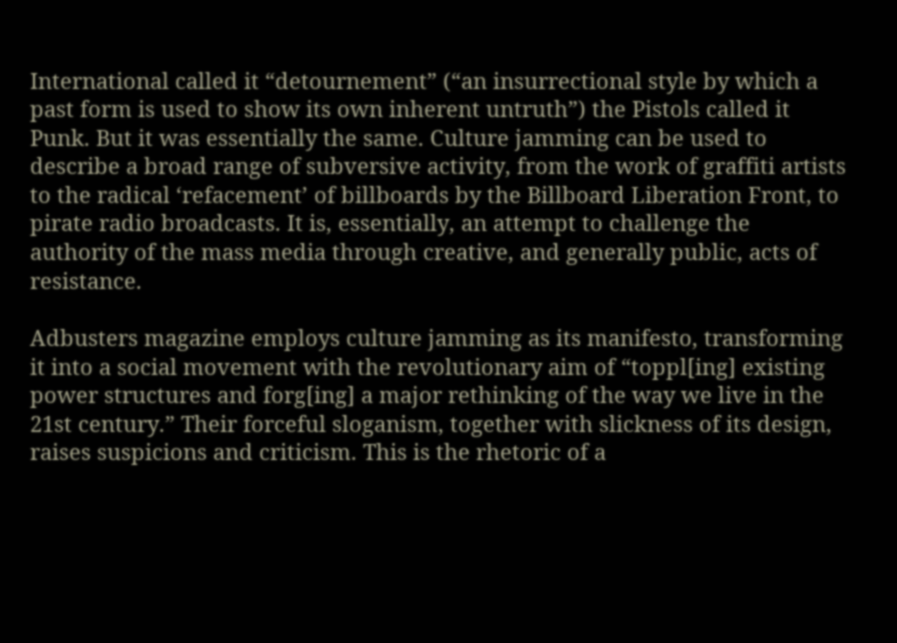International called it “detournement” (“an insurrectional style by which a past form is used to show its own inherent untruth”) the Pistols called it Punk. But it was essentially the same. Culture jamming can be used to describe a broad range of subversive activity, from the work of graffiti artists to the radical ‘refacement’ of billboards by the Billboard Liberation Front, to pirate radio broadcasts. It is, essentially, an attempt to challenge the authority of the mass media through creative, and generally public, acts of resistance.

Adbusters magazine employs culture jamming as its manifesto, transforming it into a social movement with the revolutionary aim of “toppl[ing] existing power structures and forg[ing] a major rethinking of the way we live in the 21st century.” Their forceful sloganism, together with slickness of its design, raises suspicions and criticism. This is the rhetoric of a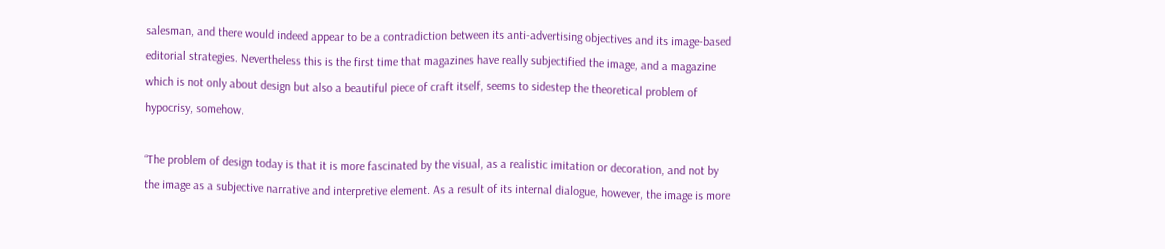salesman, and there would indeed appear to be a contradiction between its anti-advertising objectives and its image-based editorial strategies. Nevertheless this is the first time that magazines have really subjectified the image, and a magazine which is not only about design but also a beautiful piece of craft itself, seems to sidestep the theoretical problem of hypocrisy, somehow.

“The problem of design today is that it is more fascinated by the visual, as a realistic imitation or decoration, and not by the image as a subjective narrative and interpretive element. As a result of its internal dialogue, however, the image is more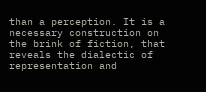than a perception. It is a necessary construction on the brink of fiction, that reveals the dialectic of representation and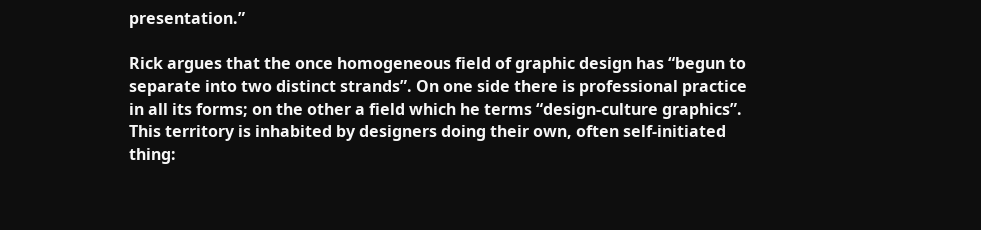presentation.”

Rick argues that the once homogeneous field of graphic design has “begun to separate into two distinct strands”. On one side there is professional practice in all its forms; on the other a field which he terms “design-culture graphics”. This territory is inhabited by designers doing their own, often self-initiated thing: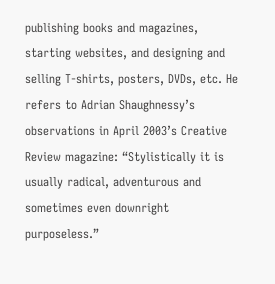publishing books and magazines, starting websites, and designing and selling T-shirts, posters, DVDs, etc. He refers to Adrian Shaughnessy’s observations in April 2003’s Creative Review magazine: “Stylistically it is usually radical, adventurous and sometimes even downright purposeless.”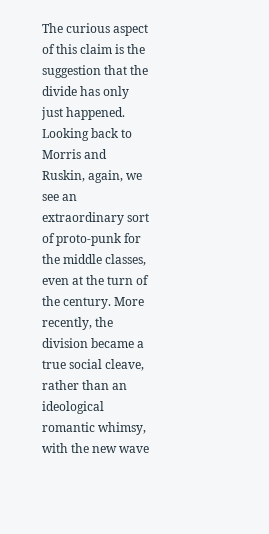The curious aspect of this claim is the suggestion that the divide has only just happened. Looking back to Morris and Ruskin, again, we see an extraordinary sort of proto-punk for the middle classes, even at the turn of the century. More recently, the division became a true social cleave, rather than an ideological romantic whimsy, with the new wave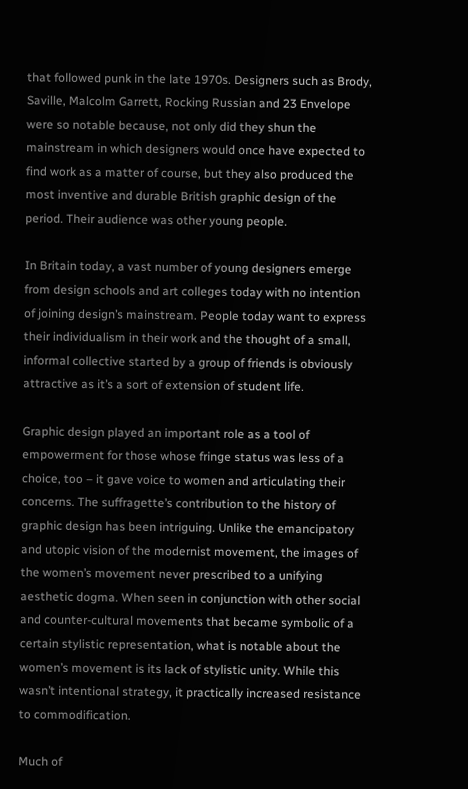that followed punk in the late 1970s. Designers such as Brody, Saville, Malcolm Garrett, Rocking Russian and 23 Envelope were so notable because, not only did they shun the mainstream in which designers would once have expected to find work as a matter of course, but they also produced the most inventive and durable British graphic design of the period. Their audience was other young people.

In Britain today, a vast number of young designers emerge from design schools and art colleges today with no intention of joining design’s mainstream. People today want to express their individualism in their work and the thought of a small, informal collective started by a group of friends is obviously attractive as it’s a sort of extension of student life.

Graphic design played an important role as a tool of empowerment for those whose fringe status was less of a choice, too – it gave voice to women and articulating their concerns. The suffragette’s contribution to the history of graphic design has been intriguing. Unlike the emancipatory and utopic vision of the modernist movement, the images of the women’s movement never prescribed to a unifying aesthetic dogma. When seen in conjunction with other social and counter-cultural movements that became symbolic of a certain stylistic representation, what is notable about the women’s movement is its lack of stylistic unity. While this wasn’t intentional strategy, it practically increased resistance to commodification.

Much of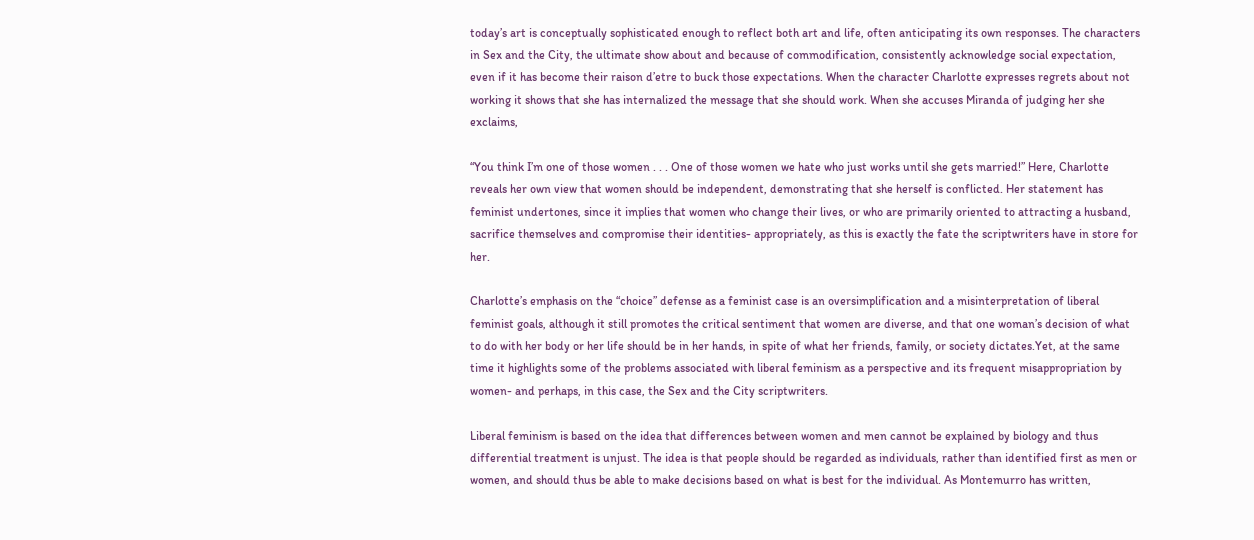today’s art is conceptually sophisticated enough to reflect both art and life, often anticipating its own responses. The characters in Sex and the City, the ultimate show about and because of commodification, consistently acknowledge social expectation, even if it has become their raison d’etre to buck those expectations. When the character Charlotte expresses regrets about not working it shows that she has internalized the message that she should work. When she accuses Miranda of judging her she exclaims,

“You think I’m one of those women . . . One of those women we hate who just works until she gets married!” Here, Charlotte reveals her own view that women should be independent, demonstrating that she herself is conflicted. Her statement has feminist undertones, since it implies that women who change their lives, or who are primarily oriented to attracting a husband, sacrifice themselves and compromise their identities- appropriately, as this is exactly the fate the scriptwriters have in store for her.

Charlotte’s emphasis on the “choice” defense as a feminist case is an oversimplification and a misinterpretation of liberal feminist goals, although it still promotes the critical sentiment that women are diverse, and that one woman’s decision of what to do with her body or her life should be in her hands, in spite of what her friends, family, or society dictates.Yet, at the same time it highlights some of the problems associated with liberal feminism as a perspective and its frequent misappropriation by women- and perhaps, in this case, the Sex and the City scriptwriters.

Liberal feminism is based on the idea that differences between women and men cannot be explained by biology and thus differential treatment is unjust. The idea is that people should be regarded as individuals, rather than identified first as men or women, and should thus be able to make decisions based on what is best for the individual. As Montemurro has written,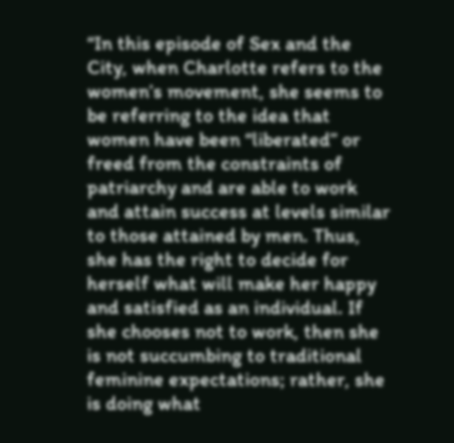“In this episode of Sex and the City, when Charlotte refers to the women’s movement, she seems to be referring to the idea that women have been “liberated” or freed from the constraints of patriarchy and are able to work and attain success at levels similar to those attained by men. Thus, she has the right to decide for herself what will make her happy and satisfied as an individual. If she chooses not to work, then she is not succumbing to traditional feminine expectations; rather, she is doing what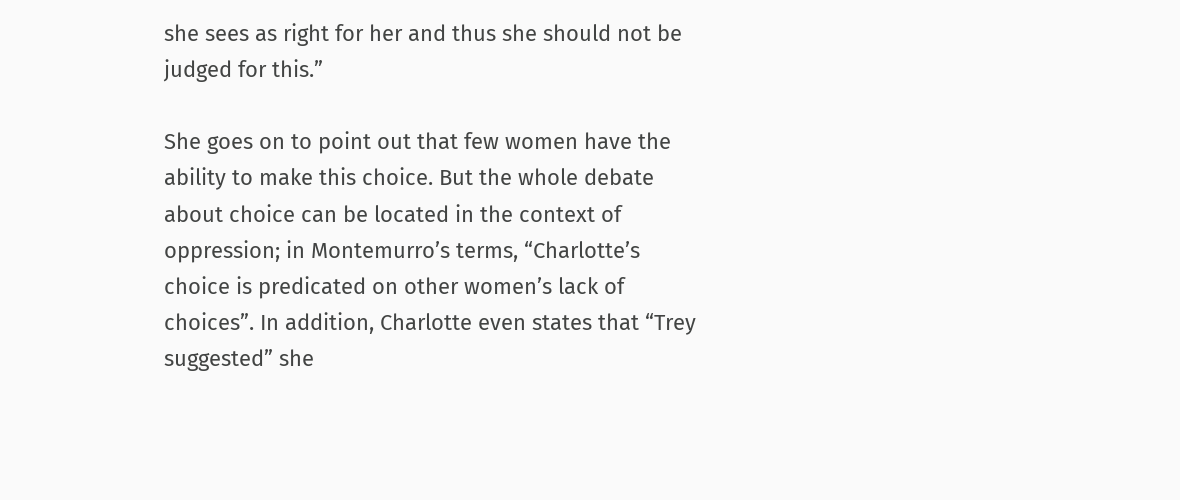she sees as right for her and thus she should not be judged for this.”

She goes on to point out that few women have the ability to make this choice. But the whole debate about choice can be located in the context of oppression; in Montemurro’s terms, “Charlotte’s choice is predicated on other women’s lack of choices”. In addition, Charlotte even states that “Trey suggested” she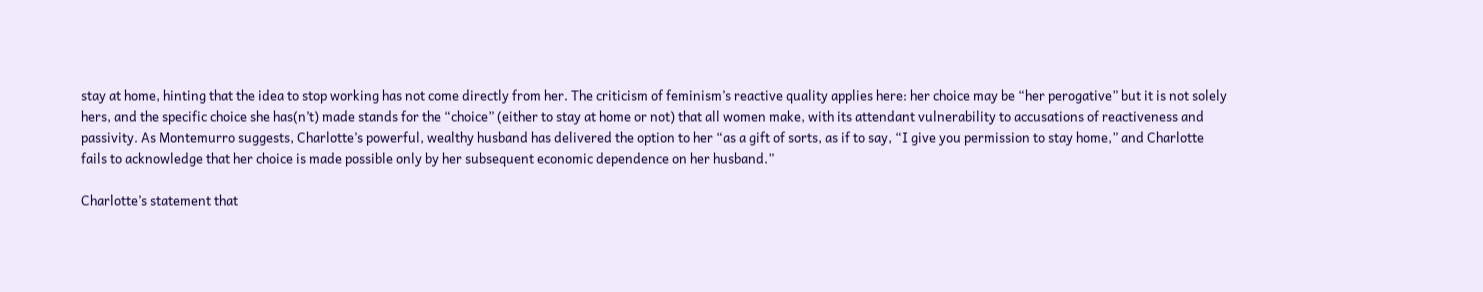stay at home, hinting that the idea to stop working has not come directly from her. The criticism of feminism’s reactive quality applies here: her choice may be “her perogative” but it is not solely hers, and the specific choice she has(n’t) made stands for the “choice” (either to stay at home or not) that all women make, with its attendant vulnerability to accusations of reactiveness and passivity. As Montemurro suggests, Charlotte’s powerful, wealthy husband has delivered the option to her “as a gift of sorts, as if to say, “I give you permission to stay home,” and Charlotte fails to acknowledge that her choice is made possible only by her subsequent economic dependence on her husband.”

Charlotte’s statement that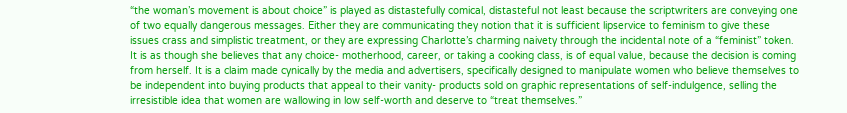“the woman’s movement is about choice” is played as distastefully comical, distasteful not least because the scriptwriters are conveying one of two equally dangerous messages. Either they are communicating they notion that it is sufficient lipservice to feminism to give these issues crass and simplistic treatment, or they are expressing Charlotte’s charming naivety through the incidental note of a “feminist” token. It is as though she believes that any choice- motherhood, career, or taking a cooking class, is of equal value, because the decision is coming from herself. It is a claim made cynically by the media and advertisers, specifically designed to manipulate women who believe themselves to be independent into buying products that appeal to their vanity- products sold on graphic representations of self-indulgence, selling the irresistible idea that women are wallowing in low self-worth and deserve to “treat themselves.”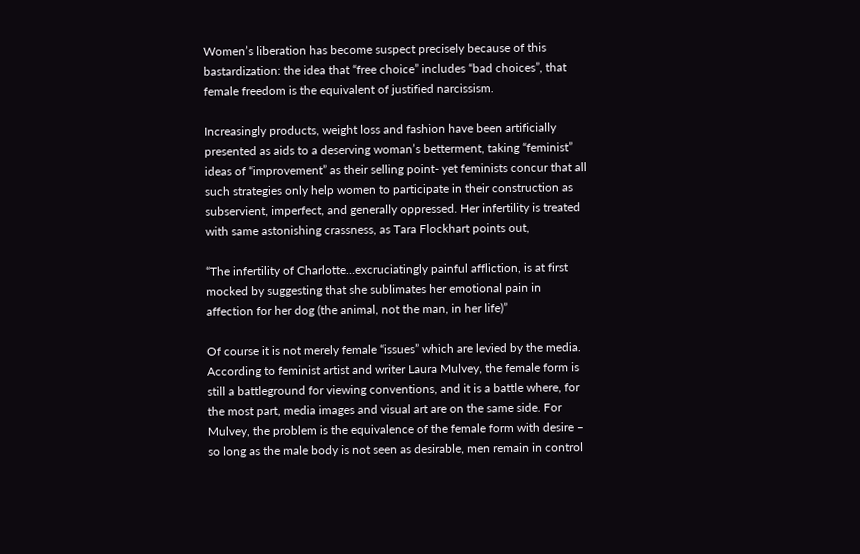Women’s liberation has become suspect precisely because of this bastardization: the idea that “free choice” includes “bad choices”, that female freedom is the equivalent of justified narcissism.

Increasingly products, weight loss and fashion have been artificially presented as aids to a deserving woman’s betterment, taking “feminist” ideas of “improvement” as their selling point- yet feminists concur that all such strategies only help women to participate in their construction as subservient, imperfect, and generally oppressed. Her infertility is treated with same astonishing crassness, as Tara Flockhart points out,

“The infertility of Charlotte…excruciatingly painful affliction, is at first mocked by suggesting that she sublimates her emotional pain in affection for her dog (the animal, not the man, in her life)”

Of course it is not merely female “issues” which are levied by the media. According to feminist artist and writer Laura Mulvey, the female form is still a battleground for viewing conventions, and it is a battle where, for the most part, media images and visual art are on the same side. For Mulvey, the problem is the equivalence of the female form with desire – so long as the male body is not seen as desirable, men remain in control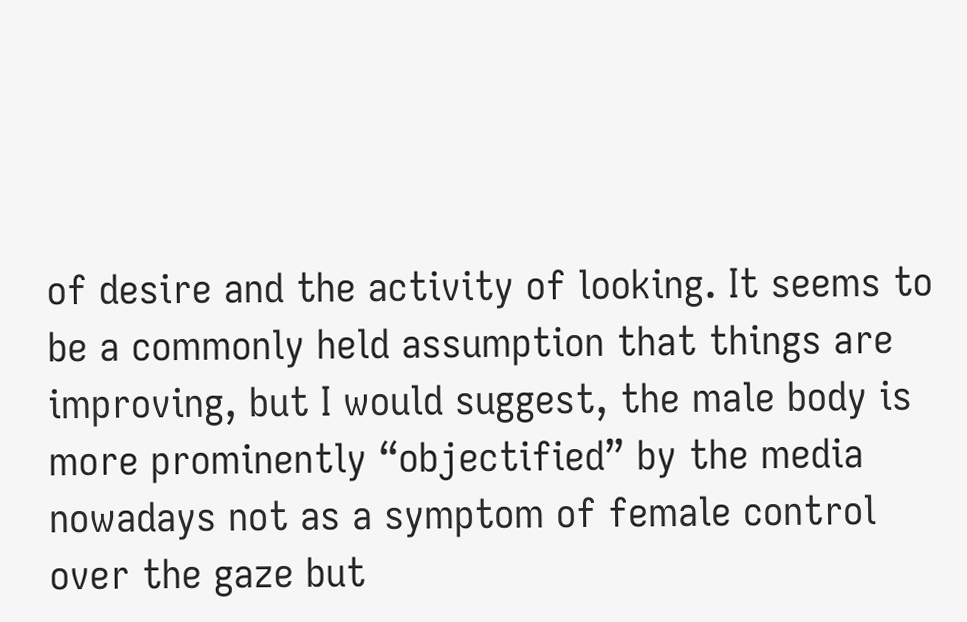of desire and the activity of looking. It seems to be a commonly held assumption that things are improving, but I would suggest, the male body is more prominently “objectified” by the media nowadays not as a symptom of female control over the gaze but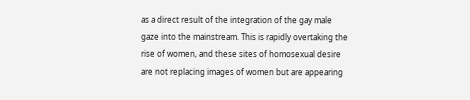as a direct result of the integration of the gay male gaze into the mainstream. This is rapidly overtaking the rise of women, and these sites of homosexual desire are not replacing images of women but are appearing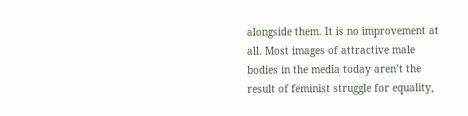alongside them. It is no improvement at all. Most images of attractive male bodies in the media today aren’t the result of feminist struggle for equality,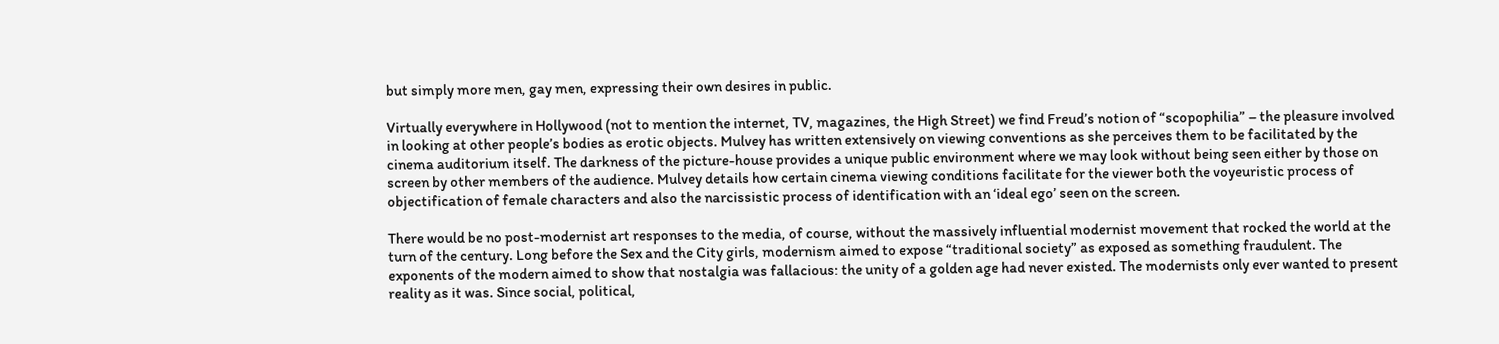but simply more men, gay men, expressing their own desires in public.

Virtually everywhere in Hollywood (not to mention the internet, TV, magazines, the High Street) we find Freud’s notion of “scopophilia” – the pleasure involved in looking at other people’s bodies as erotic objects. Mulvey has written extensively on viewing conventions as she perceives them to be facilitated by the cinema auditorium itself. The darkness of the picture-house provides a unique public environment where we may look without being seen either by those on screen by other members of the audience. Mulvey details how certain cinema viewing conditions facilitate for the viewer both the voyeuristic process of objectification of female characters and also the narcissistic process of identification with an ‘ideal ego’ seen on the screen.

There would be no post-modernist art responses to the media, of course, without the massively influential modernist movement that rocked the world at the turn of the century. Long before the Sex and the City girls, modernism aimed to expose “traditional society” as exposed as something fraudulent. The exponents of the modern aimed to show that nostalgia was fallacious: the unity of a golden age had never existed. The modernists only ever wanted to present reality as it was. Since social, political,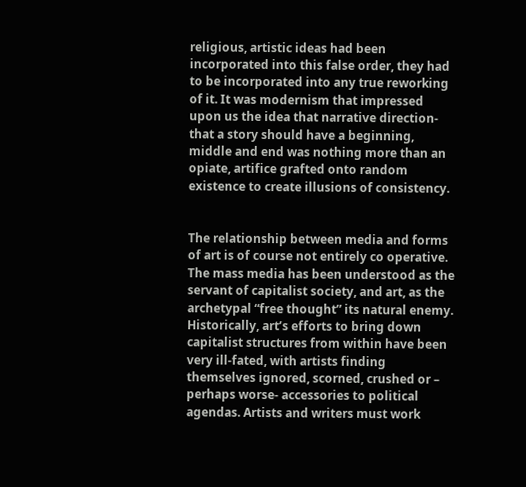religious, artistic ideas had been incorporated into this false order, they had to be incorporated into any true reworking of it. It was modernism that impressed upon us the idea that narrative direction- that a story should have a beginning, middle and end was nothing more than an opiate, artifice grafted onto random existence to create illusions of consistency.


The relationship between media and forms of art is of course not entirely co operative. The mass media has been understood as the servant of capitalist society, and art, as the archetypal “free thought” its natural enemy. Historically, art’s efforts to bring down capitalist structures from within have been very ill-fated, with artists finding themselves ignored, scorned, crushed or – perhaps worse- accessories to political agendas. Artists and writers must work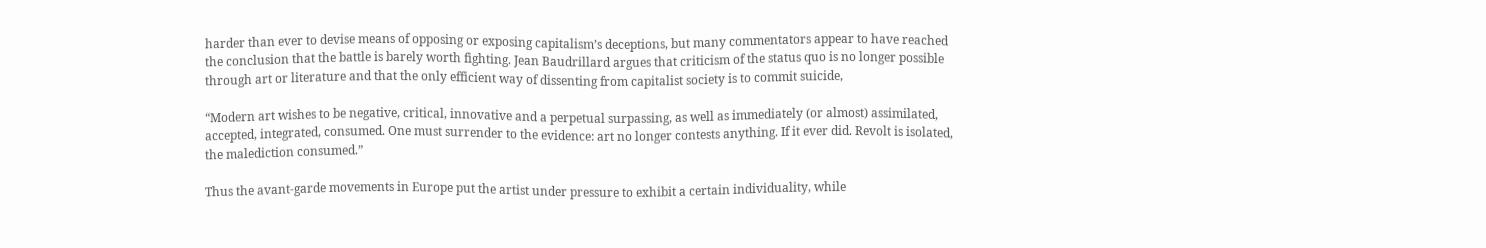harder than ever to devise means of opposing or exposing capitalism’s deceptions, but many commentators appear to have reached the conclusion that the battle is barely worth fighting. Jean Baudrillard argues that criticism of the status quo is no longer possible through art or literature and that the only efficient way of dissenting from capitalist society is to commit suicide,

“Modern art wishes to be negative, critical, innovative and a perpetual surpassing, as well as immediately (or almost) assimilated, accepted, integrated, consumed. One must surrender to the evidence: art no longer contests anything. If it ever did. Revolt is isolated, the malediction consumed.”

Thus the avant-garde movements in Europe put the artist under pressure to exhibit a certain individuality, while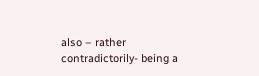also – rather contradictorily- being a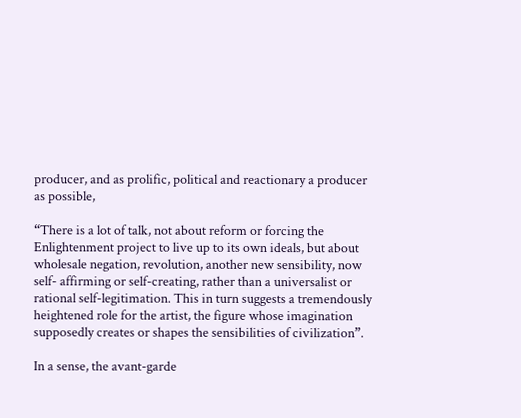producer, and as prolific, political and reactionary a producer as possible,

“There is a lot of talk, not about reform or forcing the Enlightenment project to live up to its own ideals, but about wholesale negation, revolution, another new sensibility, now self- affirming or self-creating, rather than a universalist or rational self-legitimation. This in turn suggests a tremendously heightened role for the artist, the figure whose imagination supposedly creates or shapes the sensibilities of civilization”.

In a sense, the avant-garde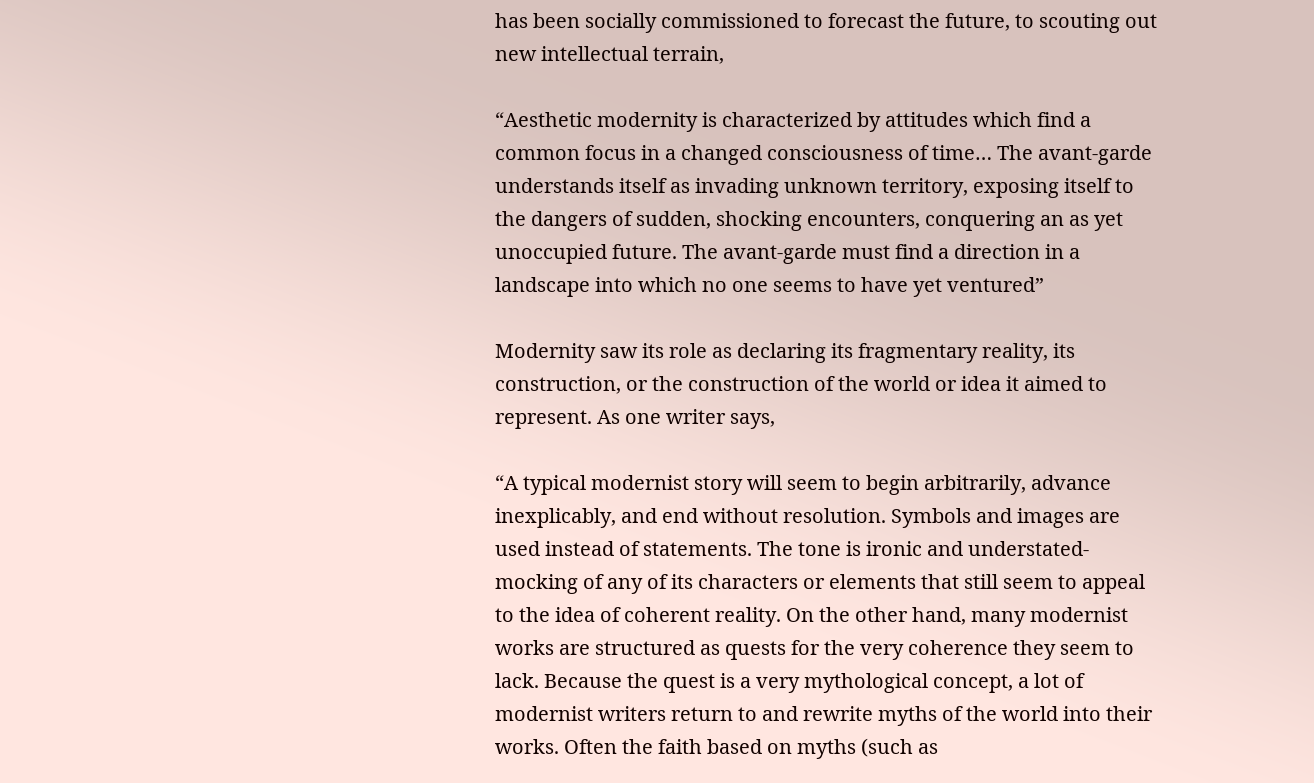has been socially commissioned to forecast the future, to scouting out new intellectual terrain,

“Aesthetic modernity is characterized by attitudes which find a common focus in a changed consciousness of time… The avant-garde understands itself as invading unknown territory, exposing itself to the dangers of sudden, shocking encounters, conquering an as yet unoccupied future. The avant-garde must find a direction in a landscape into which no one seems to have yet ventured”

Modernity saw its role as declaring its fragmentary reality, its construction, or the construction of the world or idea it aimed to represent. As one writer says,

“A typical modernist story will seem to begin arbitrarily, advance inexplicably, and end without resolution. Symbols and images are used instead of statements. The tone is ironic and understated-mocking of any of its characters or elements that still seem to appeal to the idea of coherent reality. On the other hand, many modernist works are structured as quests for the very coherence they seem to lack. Because the quest is a very mythological concept, a lot of modernist writers return to and rewrite myths of the world into their works. Often the faith based on myths (such as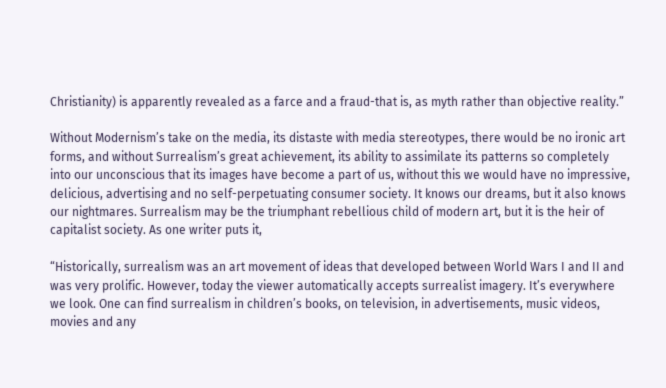Christianity) is apparently revealed as a farce and a fraud-that is, as myth rather than objective reality.”

Without Modernism’s take on the media, its distaste with media stereotypes, there would be no ironic art forms, and without Surrealism’s great achievement, its ability to assimilate its patterns so completely into our unconscious that its images have become a part of us, without this we would have no impressive, delicious, advertising and no self-perpetuating consumer society. It knows our dreams, but it also knows our nightmares. Surrealism may be the triumphant rebellious child of modern art, but it is the heir of capitalist society. As one writer puts it,

“Historically, surrealism was an art movement of ideas that developed between World Wars I and II and was very prolific. However, today the viewer automatically accepts surrealist imagery. It’s everywhere we look. One can find surrealism in children’s books, on television, in advertisements, music videos, movies and any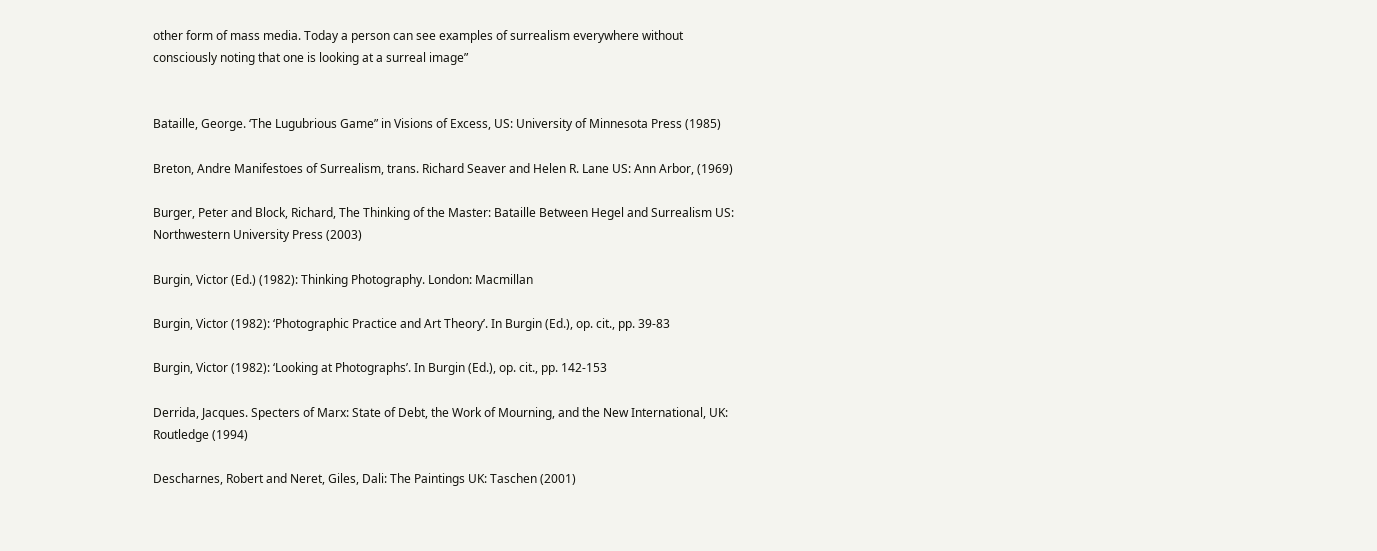other form of mass media. Today a person can see examples of surrealism everywhere without consciously noting that one is looking at a surreal image”


Bataille, George. ‘The Lugubrious Game” in Visions of Excess, US: University of Minnesota Press (1985)

Breton, Andre Manifestoes of Surrealism, trans. Richard Seaver and Helen R. Lane US: Ann Arbor, (1969)

Burger, Peter and Block, Richard, The Thinking of the Master: Bataille Between Hegel and Surrealism US: Northwestern University Press (2003)

Burgin, Victor (Ed.) (1982): Thinking Photography. London: Macmillan

Burgin, Victor (1982): ‘Photographic Practice and Art Theory’. In Burgin (Ed.), op. cit., pp. 39-83

Burgin, Victor (1982): ‘Looking at Photographs’. In Burgin (Ed.), op. cit., pp. 142-153

Derrida, Jacques. Specters of Marx: State of Debt, the Work of Mourning, and the New International, UK: Routledge (1994)

Descharnes, Robert and Neret, Giles, Dali: The Paintings UK: Taschen (2001)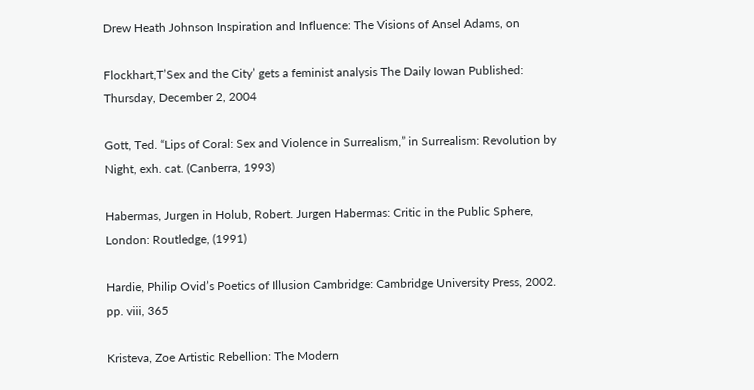Drew Heath Johnson Inspiration and Influence: The Visions of Ansel Adams, on

Flockhart,T’Sex and the City’ gets a feminist analysis The Daily Iowan Published: Thursday, December 2, 2004

Gott, Ted. “Lips of Coral: Sex and Violence in Surrealism,” in Surrealism: Revolution by Night, exh. cat. (Canberra, 1993)

Habermas, Jurgen in Holub, Robert. Jurgen Habermas: Critic in the Public Sphere, London: Routledge, (1991)

Hardie, Philip Ovid’s Poetics of Illusion Cambridge: Cambridge University Press, 2002. pp. viii, 365

Kristeva, Zoe Artistic Rebellion: The Modern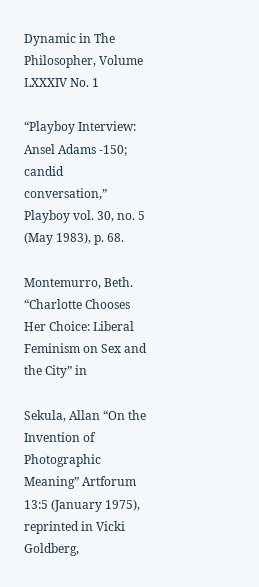Dynamic in The Philosopher, Volume LXXXIV No. 1

“Playboy Interview: Ansel Adams -150; candid conversation,” Playboy vol. 30, no. 5 (May 1983), p. 68.

Montemurro, Beth. “Charlotte Chooses Her Choice: Liberal Feminism on Sex and the City” in

Sekula, Allan “On the Invention of Photographic Meaning” Artforum 13:5 (January 1975), reprinted in Vicki Goldberg,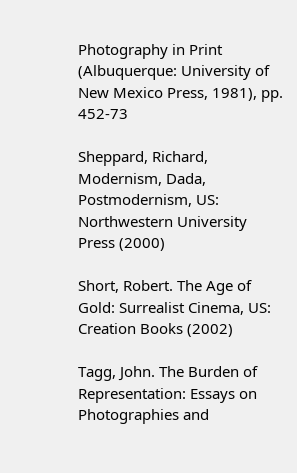Photography in Print (Albuquerque: University of New Mexico Press, 1981), pp. 452-73

Sheppard, Richard, Modernism, Dada, Postmodernism, US: Northwestern University Press (2000)

Short, Robert. The Age of Gold: Surrealist Cinema, US: Creation Books (2002)

Tagg, John. The Burden of Representation: Essays on Photographies and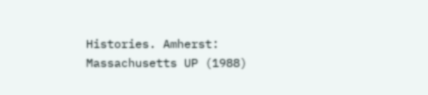Histories. Amherst: Massachusetts UP (1988)